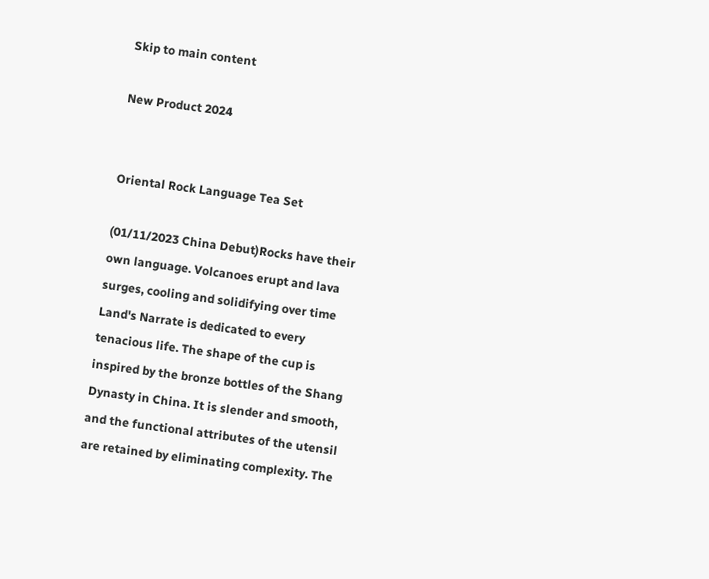Skip to main content

New Product 2024


Oriental Rock Language Tea Set

(01/11/2023 China Debut)Rocks have their own language. Volcanoes erupt and lava surges, cooling and solidifying over time Land's Narrate is dedicated to every tenacious life. The shape of the cup is inspired by the bronze bottles of the Shang Dynasty in China. It is slender and smooth, and the functional attributes of the utensil are retained by eliminating complexity. The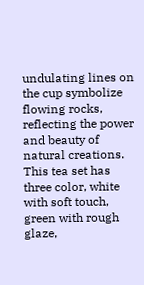undulating lines on the cup symbolize flowing rocks, reflecting the power and beauty of natural creations. This tea set has three color, white with soft touch, green with rough glaze,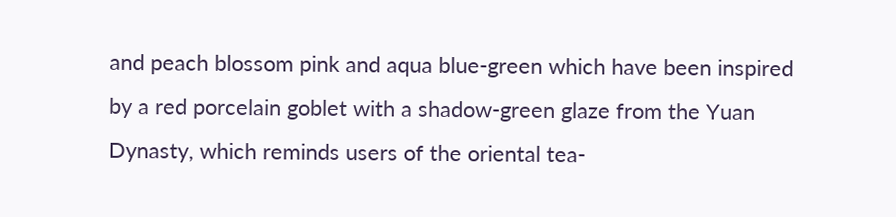and peach blossom pink and aqua blue-green which have been inspired by a red porcelain goblet with a shadow-green glaze from the Yuan Dynasty, which reminds users of the oriental tea-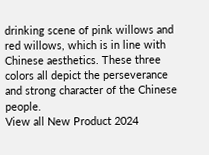drinking scene of pink willows and red willows, which is in line with Chinese aesthetics. These three colors all depict the perseverance and strong character of the Chinese people.
View all New Product 2024